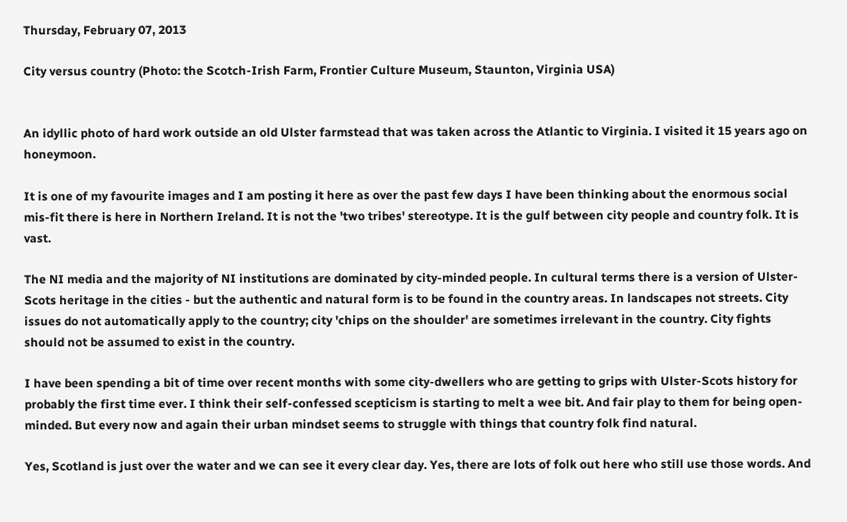Thursday, February 07, 2013

City versus country (Photo: the Scotch-Irish Farm, Frontier Culture Museum, Staunton, Virginia USA)


An idyllic photo of hard work outside an old Ulster farmstead that was taken across the Atlantic to Virginia. I visited it 15 years ago on honeymoon.

It is one of my favourite images and I am posting it here as over the past few days I have been thinking about the enormous social mis-fit there is here in Northern Ireland. It is not the 'two tribes' stereotype. It is the gulf between city people and country folk. It is vast.

The NI media and the majority of NI institutions are dominated by city-minded people. In cultural terms there is a version of Ulster-Scots heritage in the cities - but the authentic and natural form is to be found in the country areas. In landscapes not streets. City issues do not automatically apply to the country; city 'chips on the shoulder' are sometimes irrelevant in the country. City fights should not be assumed to exist in the country.

I have been spending a bit of time over recent months with some city-dwellers who are getting to grips with Ulster-Scots history for probably the first time ever. I think their self-confessed scepticism is starting to melt a wee bit. And fair play to them for being open-minded. But every now and again their urban mindset seems to struggle with things that country folk find natural.

Yes, Scotland is just over the water and we can see it every clear day. Yes, there are lots of folk out here who still use those words. And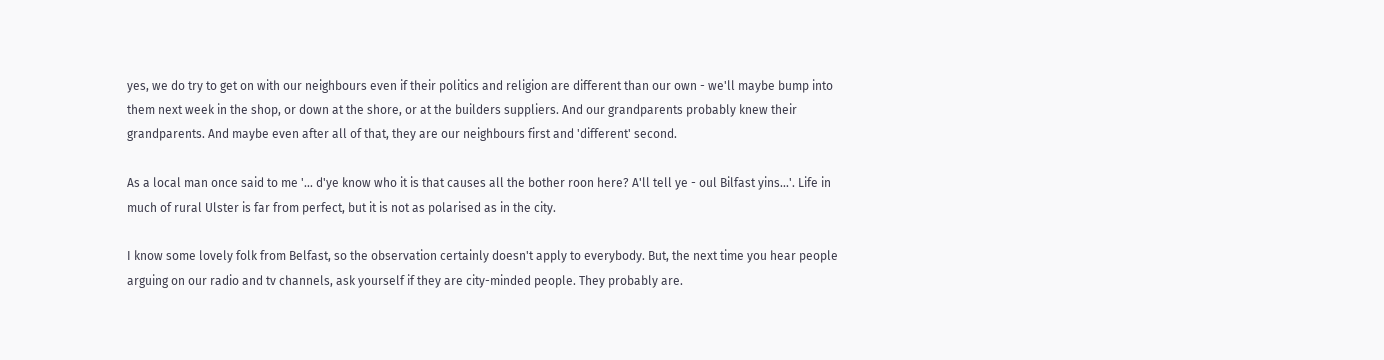yes, we do try to get on with our neighbours even if their politics and religion are different than our own - we'll maybe bump into them next week in the shop, or down at the shore, or at the builders suppliers. And our grandparents probably knew their grandparents. And maybe even after all of that, they are our neighbours first and 'different' second.

As a local man once said to me '... d'ye know who it is that causes all the bother roon here? A'll tell ye - oul Bilfast yins...'. Life in much of rural Ulster is far from perfect, but it is not as polarised as in the city.

I know some lovely folk from Belfast, so the observation certainly doesn't apply to everybody. But, the next time you hear people arguing on our radio and tv channels, ask yourself if they are city-minded people. They probably are.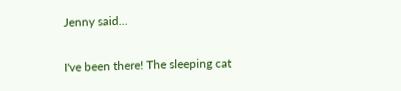Jenny said...

I've been there! The sleeping cat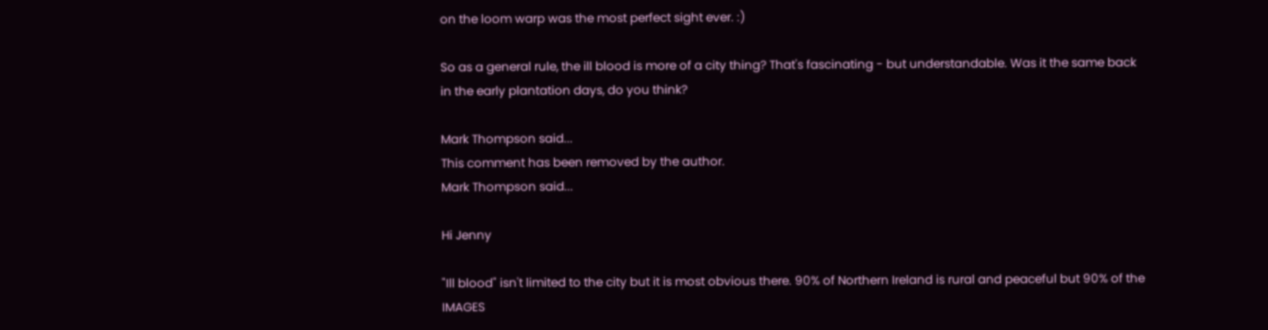on the loom warp was the most perfect sight ever. :)

So as a general rule, the ill blood is more of a city thing? That's fascinating - but understandable. Was it the same back in the early plantation days, do you think?

Mark Thompson said...
This comment has been removed by the author.
Mark Thompson said...

Hi Jenny

"Ill blood" isn't limited to the city but it is most obvious there. 90% of Northern Ireland is rural and peaceful but 90% of the IMAGES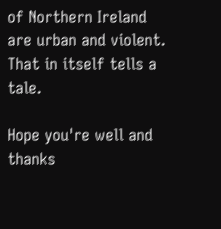of Northern Ireland are urban and violent. That in itself tells a tale.

Hope you're well and thanks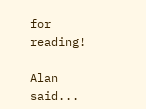for reading!

Alan said...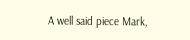A well said piece Mark,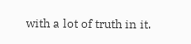with a lot of truth in it.